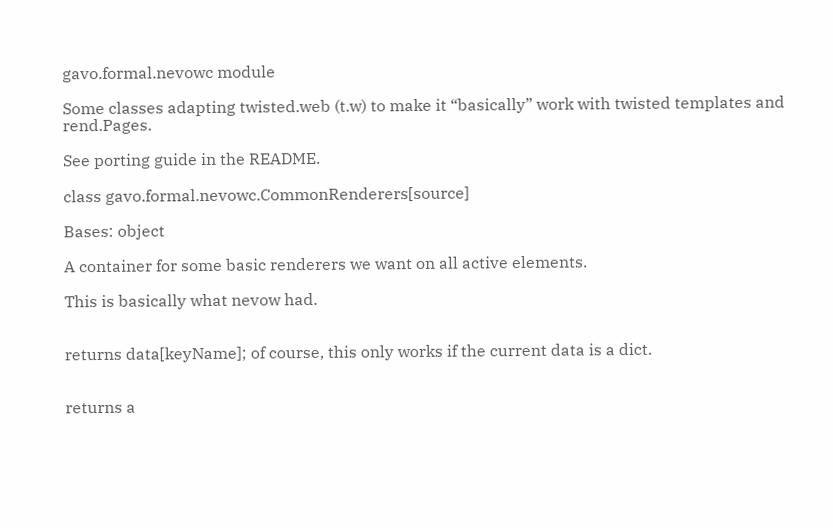gavo.formal.nevowc module

Some classes adapting twisted.web (t.w) to make it “basically” work with twisted templates and rend.Pages.

See porting guide in the README.

class gavo.formal.nevowc.CommonRenderers[source]

Bases: object

A container for some basic renderers we want on all active elements.

This is basically what nevow had.


returns data[keyName]; of course, this only works if the current data is a dict.


returns a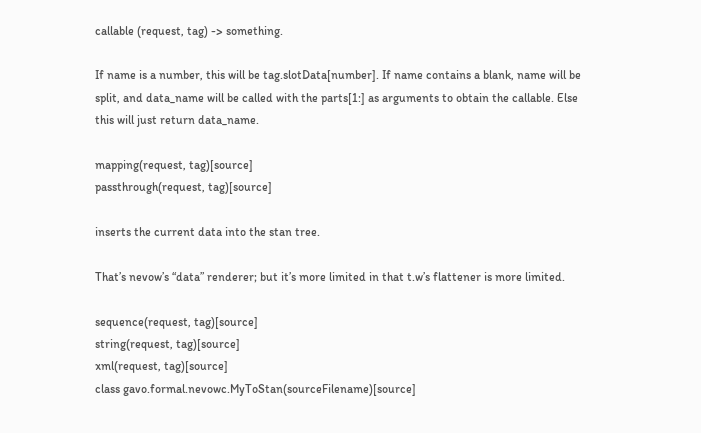callable (request, tag) -> something.

If name is a number, this will be tag.slotData[number]. If name contains a blank, name will be split, and data_name will be called with the parts[1:] as arguments to obtain the callable. Else this will just return data_name.

mapping(request, tag)[source]
passthrough(request, tag)[source]

inserts the current data into the stan tree.

That’s nevow’s “data” renderer; but it’s more limited in that t.w’s flattener is more limited.

sequence(request, tag)[source]
string(request, tag)[source]
xml(request, tag)[source]
class gavo.formal.nevowc.MyToStan(sourceFilename)[source]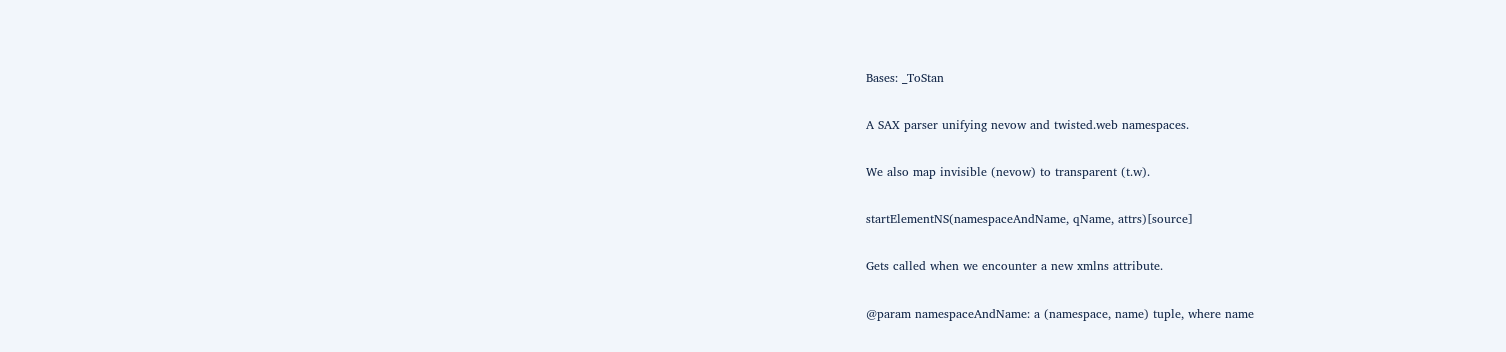Bases: _ToStan

A SAX parser unifying nevow and twisted.web namespaces.

We also map invisible (nevow) to transparent (t.w).

startElementNS(namespaceAndName, qName, attrs)[source]

Gets called when we encounter a new xmlns attribute.

@param namespaceAndName: a (namespace, name) tuple, where name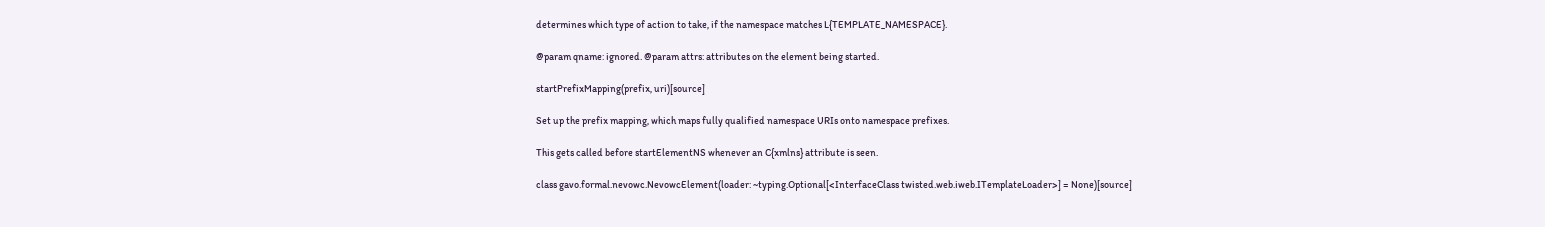determines which type of action to take, if the namespace matches L{TEMPLATE_NAMESPACE}.

@param qname: ignored. @param attrs: attributes on the element being started.

startPrefixMapping(prefix, uri)[source]

Set up the prefix mapping, which maps fully qualified namespace URIs onto namespace prefixes.

This gets called before startElementNS whenever an C{xmlns} attribute is seen.

class gavo.formal.nevowc.NevowcElement(loader: ~typing.Optional[<InterfaceClass twisted.web.iweb.ITemplateLoader>] = None)[source]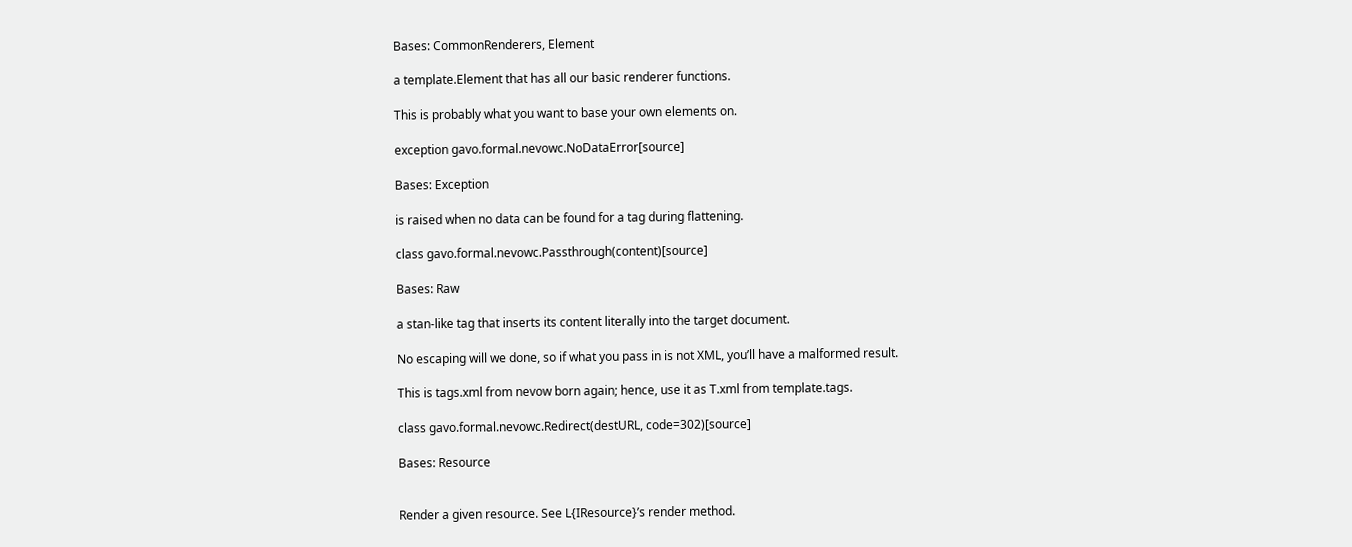Bases: CommonRenderers, Element

a template.Element that has all our basic renderer functions.

This is probably what you want to base your own elements on.

exception gavo.formal.nevowc.NoDataError[source]

Bases: Exception

is raised when no data can be found for a tag during flattening.

class gavo.formal.nevowc.Passthrough(content)[source]

Bases: Raw

a stan-like tag that inserts its content literally into the target document.

No escaping will we done, so if what you pass in is not XML, you’ll have a malformed result.

This is tags.xml from nevow born again; hence, use it as T.xml from template.tags.

class gavo.formal.nevowc.Redirect(destURL, code=302)[source]

Bases: Resource


Render a given resource. See L{IResource}’s render method.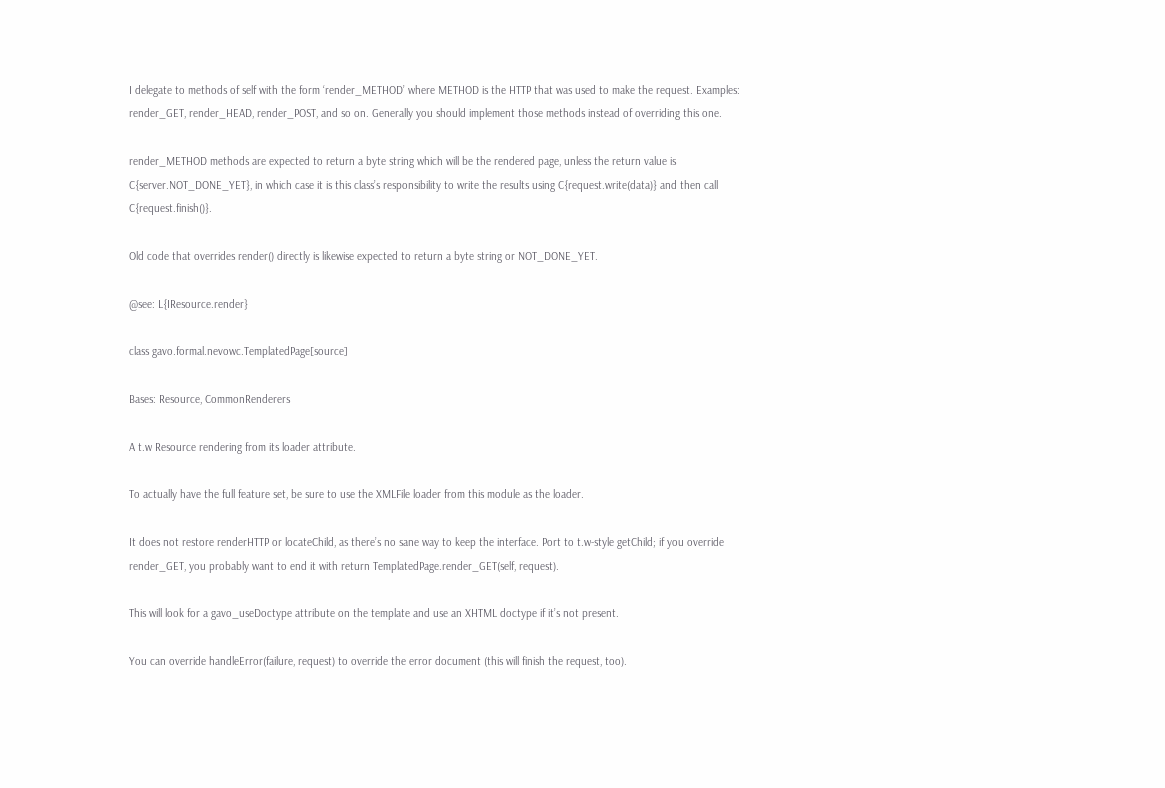I delegate to methods of self with the form ‘render_METHOD’ where METHOD is the HTTP that was used to make the request. Examples: render_GET, render_HEAD, render_POST, and so on. Generally you should implement those methods instead of overriding this one.

render_METHOD methods are expected to return a byte string which will be the rendered page, unless the return value is C{server.NOT_DONE_YET}, in which case it is this class’s responsibility to write the results using C{request.write(data)} and then call C{request.finish()}.

Old code that overrides render() directly is likewise expected to return a byte string or NOT_DONE_YET.

@see: L{IResource.render}

class gavo.formal.nevowc.TemplatedPage[source]

Bases: Resource, CommonRenderers

A t.w Resource rendering from its loader attribute.

To actually have the full feature set, be sure to use the XMLFile loader from this module as the loader.

It does not restore renderHTTP or locateChild, as there’s no sane way to keep the interface. Port to t.w-style getChild; if you override render_GET, you probably want to end it with return TemplatedPage.render_GET(self, request).

This will look for a gavo_useDoctype attribute on the template and use an XHTML doctype if it’s not present.

You can override handleError(failure, request) to override the error document (this will finish the request, too).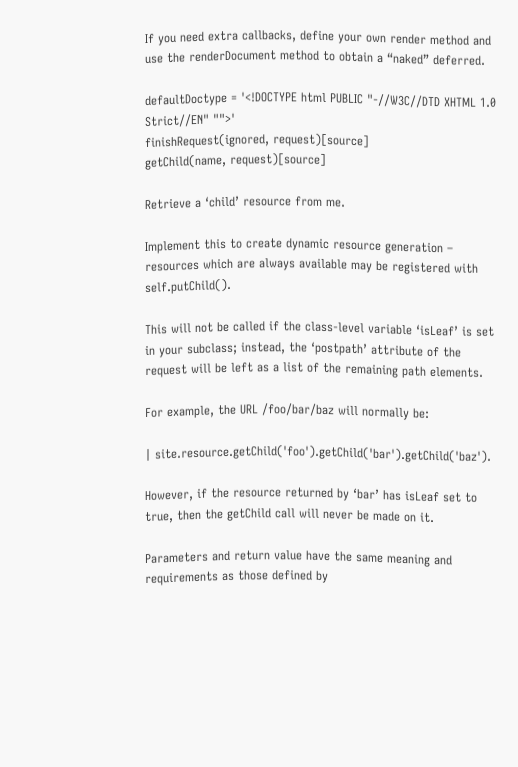If you need extra callbacks, define your own render method and use the renderDocument method to obtain a “naked” deferred.

defaultDoctype = '<!DOCTYPE html PUBLIC "-//W3C//DTD XHTML 1.0 Strict//EN" "">'
finishRequest(ignored, request)[source]
getChild(name, request)[source]

Retrieve a ‘child’ resource from me.

Implement this to create dynamic resource generation – resources which are always available may be registered with self.putChild().

This will not be called if the class-level variable ‘isLeaf’ is set in your subclass; instead, the ‘postpath’ attribute of the request will be left as a list of the remaining path elements.

For example, the URL /foo/bar/baz will normally be:

| site.resource.getChild('foo').getChild('bar').getChild('baz').

However, if the resource returned by ‘bar’ has isLeaf set to true, then the getChild call will never be made on it.

Parameters and return value have the same meaning and requirements as those defined by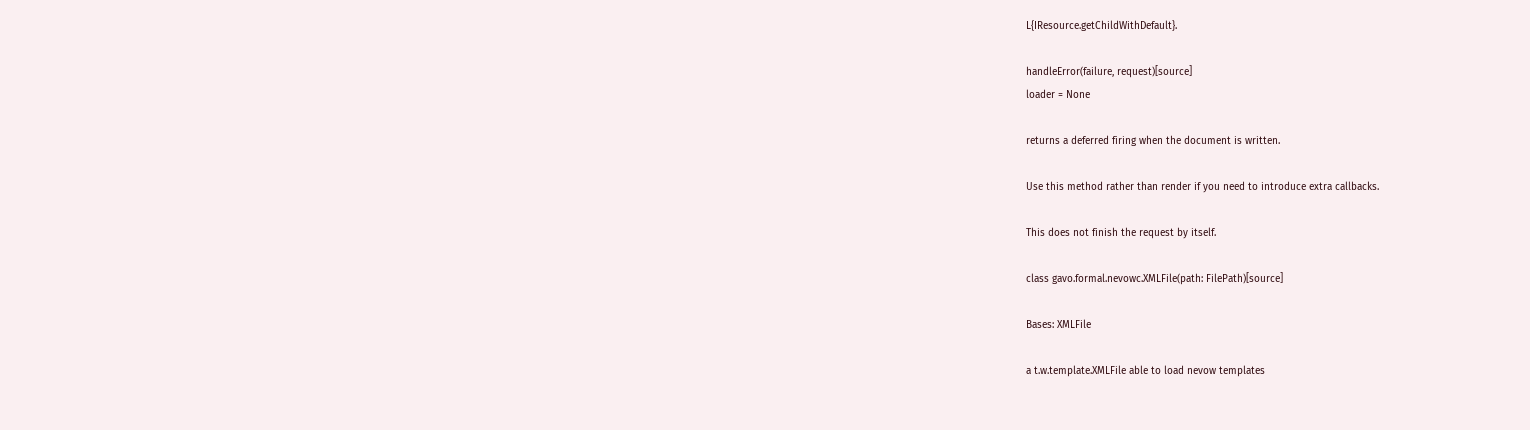L{IResource.getChildWithDefault}.

handleError(failure, request)[source]
loader = None

returns a deferred firing when the document is written.

Use this method rather than render if you need to introduce extra callbacks.

This does not finish the request by itself.

class gavo.formal.nevowc.XMLFile(path: FilePath)[source]

Bases: XMLFile

a t.w.template.XMLFile able to load nevow templates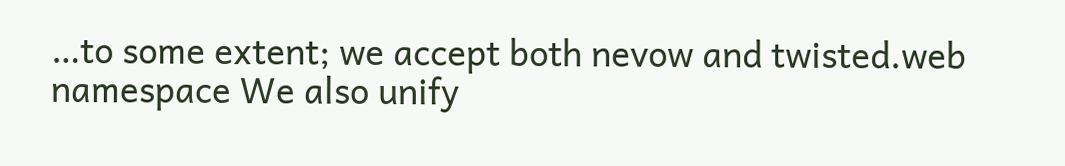…to some extent; we accept both nevow and twisted.web namespace We also unify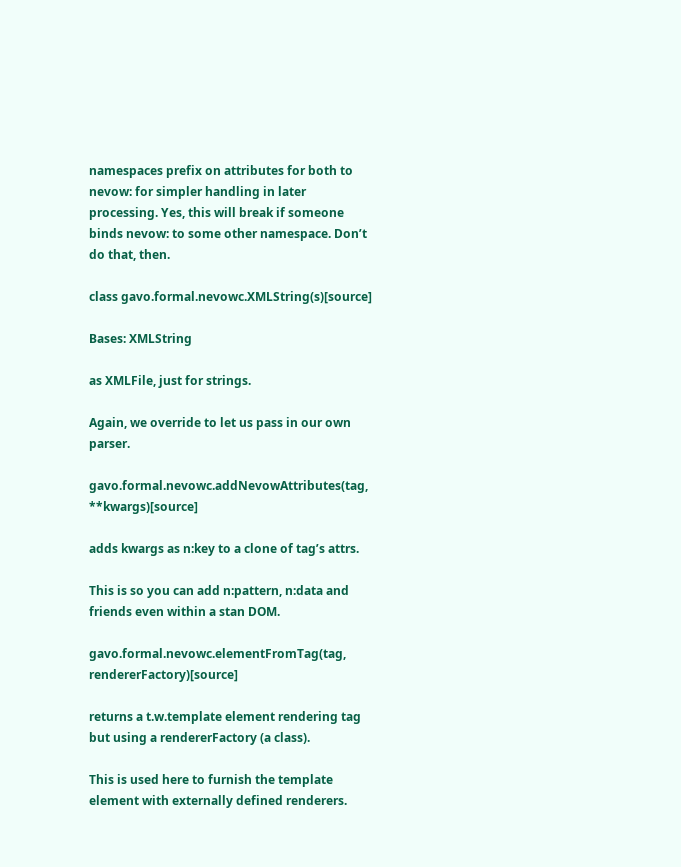namespaces prefix on attributes for both to nevow: for simpler handling in later processing. Yes, this will break if someone binds nevow: to some other namespace. Don’t do that, then.

class gavo.formal.nevowc.XMLString(s)[source]

Bases: XMLString

as XMLFile, just for strings.

Again, we override to let us pass in our own parser.

gavo.formal.nevowc.addNevowAttributes(tag, **kwargs)[source]

adds kwargs as n:key to a clone of tag’s attrs.

This is so you can add n:pattern, n:data and friends even within a stan DOM.

gavo.formal.nevowc.elementFromTag(tag, rendererFactory)[source]

returns a t.w.template element rendering tag but using a rendererFactory (a class).

This is used here to furnish the template element with externally defined renderers.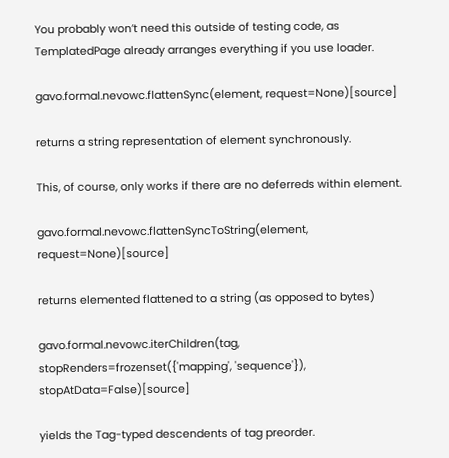You probably won’t need this outside of testing code, as TemplatedPage already arranges everything if you use loader.

gavo.formal.nevowc.flattenSync(element, request=None)[source]

returns a string representation of element synchronously.

This, of course, only works if there are no deferreds within element.

gavo.formal.nevowc.flattenSyncToString(element, request=None)[source]

returns elemented flattened to a string (as opposed to bytes)

gavo.formal.nevowc.iterChildren(tag, stopRenders=frozenset({'mapping', 'sequence'}), stopAtData=False)[source]

yields the Tag-typed descendents of tag preorder.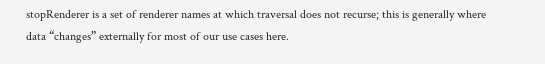stopRenderer is a set of renderer names at which traversal does not recurse; this is generally where data “changes” externally for most of our use cases here.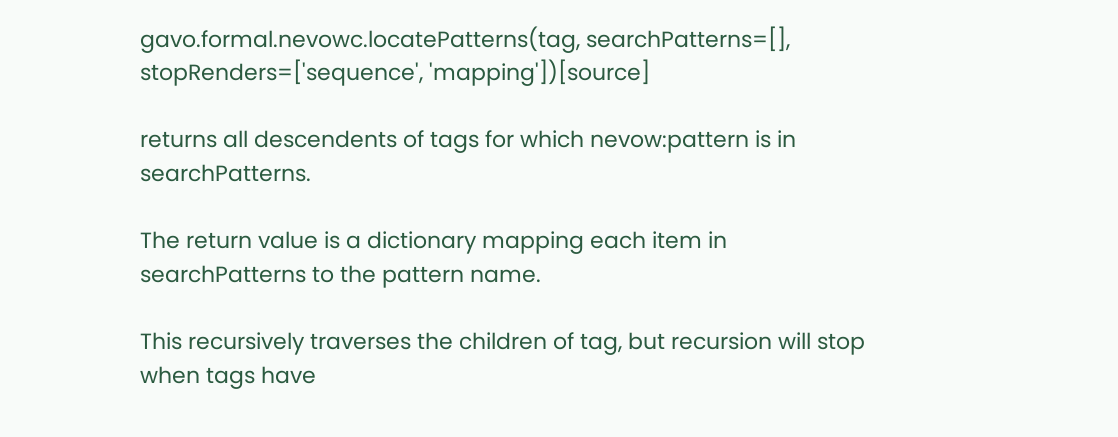gavo.formal.nevowc.locatePatterns(tag, searchPatterns=[], stopRenders=['sequence', 'mapping'])[source]

returns all descendents of tags for which nevow:pattern is in searchPatterns.

The return value is a dictionary mapping each item in searchPatterns to the pattern name.

This recursively traverses the children of tag, but recursion will stop when tags have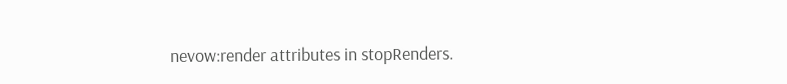nevow:render attributes in stopRenders.